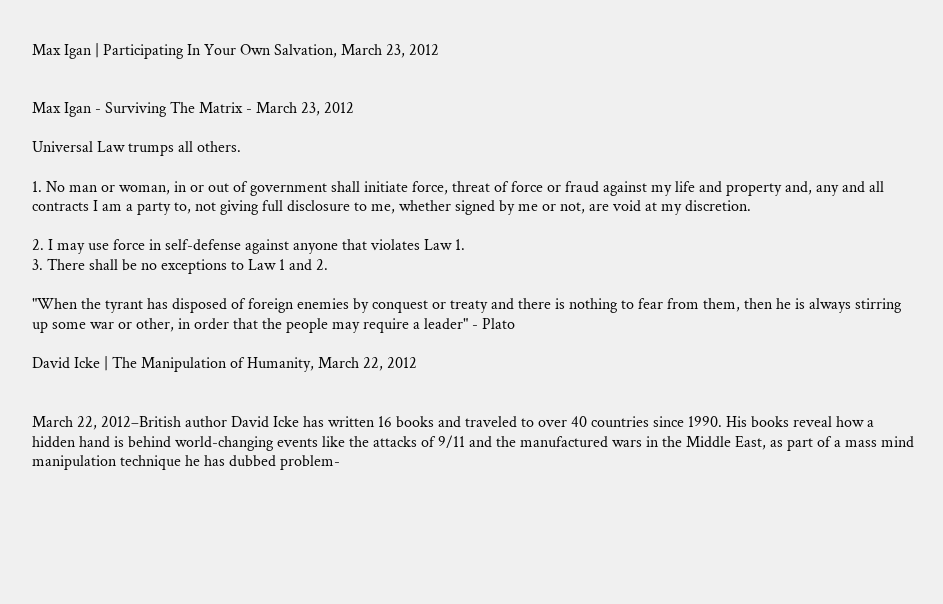Max Igan | Participating In Your Own Salvation, March 23, 2012


Max Igan - Surviving The Matrix - March 23, 2012

Universal Law trumps all others.

1. No man or woman, in or out of government shall initiate force, threat of force or fraud against my life and property and, any and all contracts I am a party to, not giving full disclosure to me, whether signed by me or not, are void at my discretion.

2. I may use force in self-defense against anyone that violates Law 1.
3. There shall be no exceptions to Law 1 and 2.

"When the tyrant has disposed of foreign enemies by conquest or treaty and there is nothing to fear from them, then he is always stirring up some war or other, in order that the people may require a leader" - Plato

David Icke | The Manipulation of Humanity, March 22, 2012


March 22, 2012–British author David Icke has written 16 books and traveled to over 40 countries since 1990. His books reveal how a hidden hand is behind world-changing events like the attacks of 9/11 and the manufactured wars in the Middle East, as part of a mass mind manipulation technique he has dubbed problem-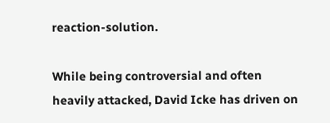reaction-solution.

While being controversial and often heavily attacked, David Icke has driven on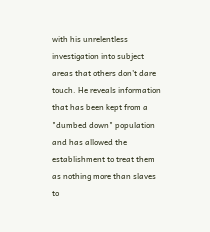with his unrelentless investigation into subject areas that others don't dare touch. He reveals information that has been kept from a "dumbed down" population and has allowed the establishment to treat them as nothing more than slaves to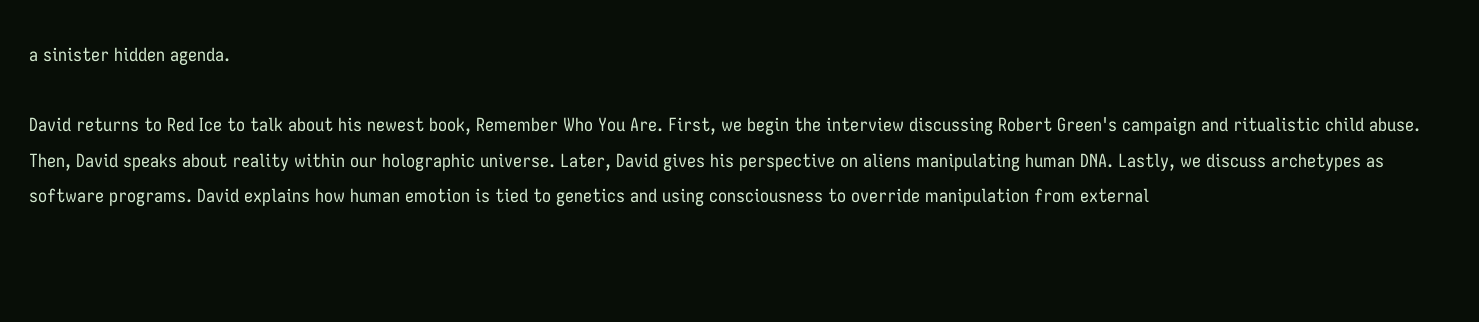a sinister hidden agenda.

David returns to Red Ice to talk about his newest book, Remember Who You Are. First, we begin the interview discussing Robert Green's campaign and ritualistic child abuse. Then, David speaks about reality within our holographic universe. Later, David gives his perspective on aliens manipulating human DNA. Lastly, we discuss archetypes as software programs. David explains how human emotion is tied to genetics and using consciousness to override manipulation from external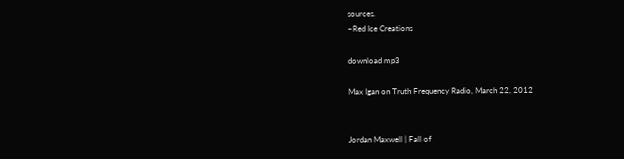sources.
~Red Ice Creations

download mp3

Max Igan on Truth Frequency Radio, March 22, 2012


Jordan Maxwell | Fall of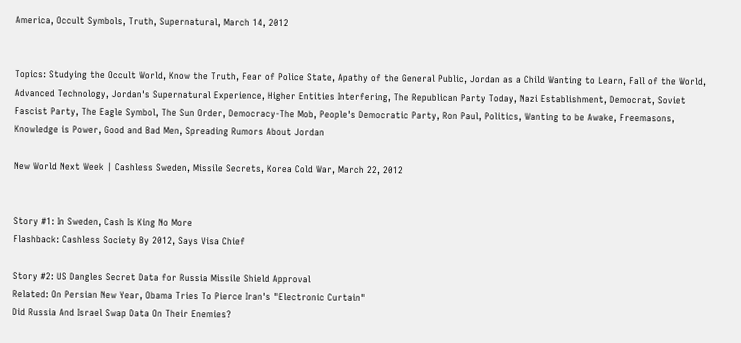America, Occult Symbols, Truth, Supernatural, March 14, 2012


Topics: Studying the Occult World, Know the Truth, Fear of Police State, Apathy of the General Public, Jordan as a Child Wanting to Learn, Fall of the World, Advanced Technology, Jordan's Supernatural Experience, Higher Entities Interfering, The Republican Party Today, Nazi Establishment, Democrat, Soviet Fascist Party, The Eagle Symbol, The Sun Order, Democracy-The Mob, People's Democratic Party, Ron Paul, Politics, Wanting to be Awake, Freemasons, Knowledge is Power, Good and Bad Men, Spreading Rumors About Jordan

New World Next Week | Cashless Sweden, Missile Secrets, Korea Cold War, March 22, 2012


Story #1: In Sweden, Cash Is King No More
Flashback: Cashless Society By 2012, Says Visa Chief

Story #2: US Dangles Secret Data for Russia Missile Shield Approval
Related: On Persian New Year, Obama Tries To Pierce Iran's "Electronic Curtain"
Did Russia And Israel Swap Data On Their Enemies?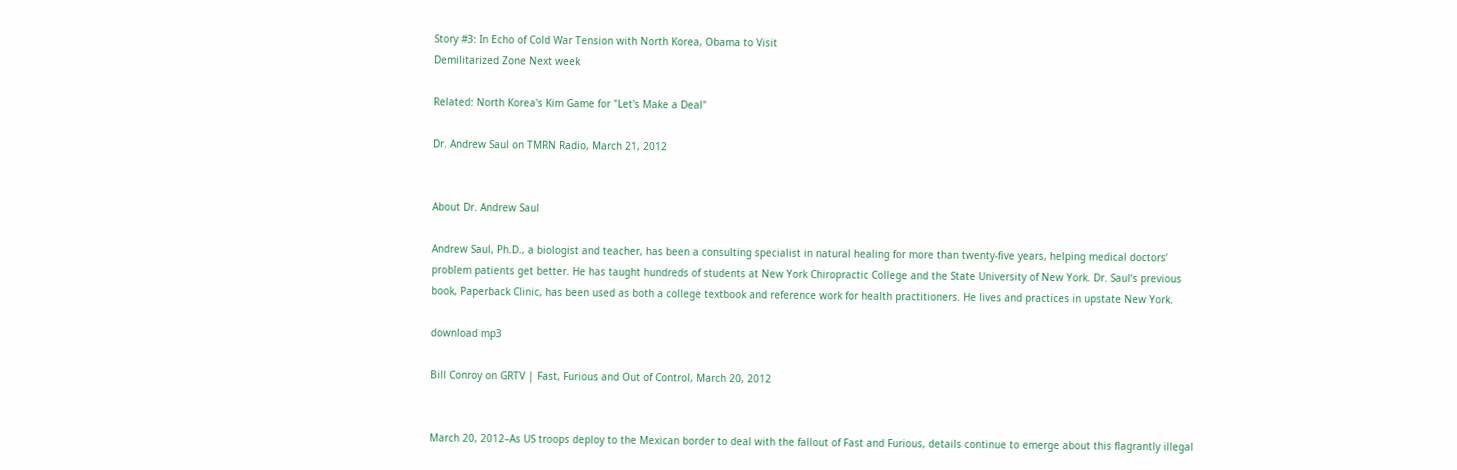Story #3: In Echo of Cold War Tension with North Korea, Obama to Visit
Demilitarized Zone Next week

Related: North Korea's Kim Game for "Let's Make a Deal"

Dr. Andrew Saul on TMRN Radio, March 21, 2012


About Dr. Andrew Saul

Andrew Saul, Ph.D., a biologist and teacher, has been a consulting specialist in natural healing for more than twenty-five years, helping medical doctors’ problem patients get better. He has taught hundreds of students at New York Chiropractic College and the State University of New York. Dr. Saul’s previous book, Paperback Clinic, has been used as both a college textbook and reference work for health practitioners. He lives and practices in upstate New York.

download mp3

Bill Conroy on GRTV | Fast, Furious and Out of Control, March 20, 2012


March 20, 2012–As US troops deploy to the Mexican border to deal with the fallout of Fast and Furious, details continue to emerge about this flagrantly illegal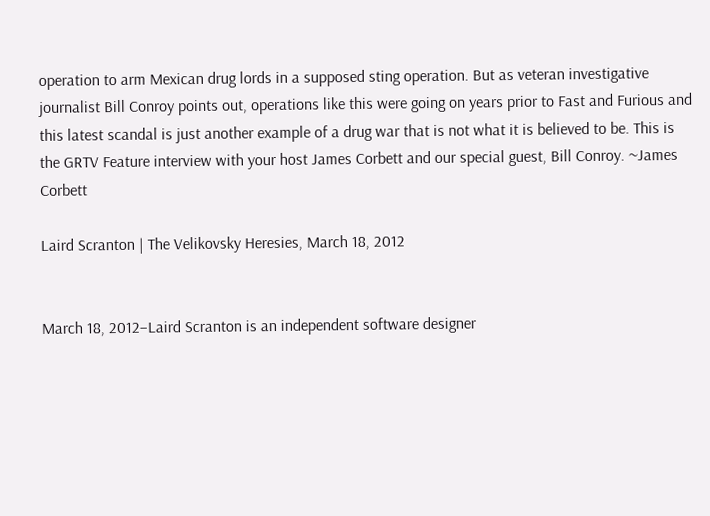operation to arm Mexican drug lords in a supposed sting operation. But as veteran investigative journalist Bill Conroy points out, operations like this were going on years prior to Fast and Furious and this latest scandal is just another example of a drug war that is not what it is believed to be. This is the GRTV Feature interview with your host James Corbett and our special guest, Bill Conroy. ~James Corbett

Laird Scranton | The Velikovsky Heresies, March 18, 2012


March 18, 2012–Laird Scranton is an independent software designer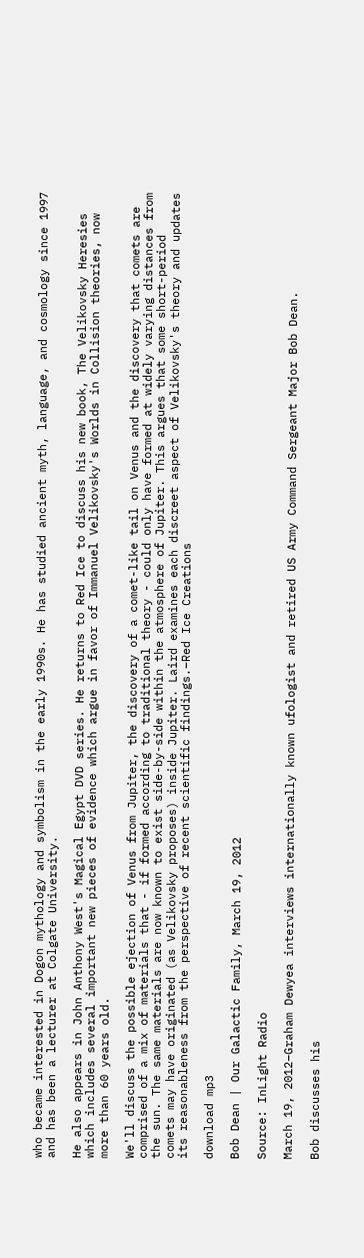who became interested in Dogon mythology and symbolism in the early 1990s. He has studied ancient myth, language, and cosmology since 1997 and has been a lecturer at Colgate University.

He also appears in John Anthony West's Magical Egypt DVD series. He returns to Red Ice to discuss his new book, The Velikovsky Heresies which includes several important new pieces of evidence which argue in favor of Immanuel Velikovsky's Worlds in Collision theories, now more than 60 years old.

We'll discuss the possible ejection of Venus from Jupiter, the discovery of a comet-like tail on Venus and the discovery that comets are comprised of a mix of materials that - if formed according to traditional theory - could only have formed at widely varying distances from the sun. The same materials are now known to exist side-by-side within the atmosphere of Jupiter. This argues that some short-period comets may have originated (as Velikovsky proposes) inside Jupiter. Laird examines each discreet aspect of Velikovsky's theory and updates its reasonableness from the perspective of recent scientific findings.–Red Ice Creations

download mp3

Bob Dean | Our Galactic Family, March 19, 2012

Source: InLight Radio

March 19, 2012–Graham Dewyea interviews internationally known ufologist and retired US Army Command Sergeant Major Bob Dean.

Bob discusses his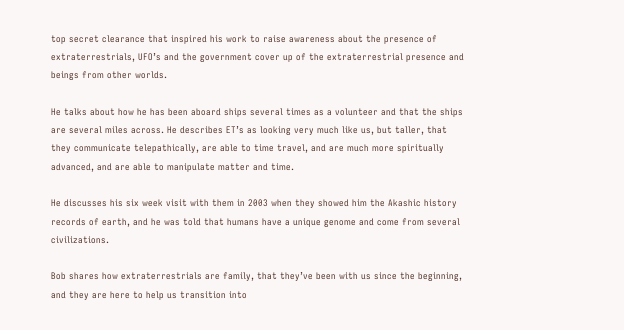top secret clearance that inspired his work to raise awareness about the presence of extraterrestrials, UFO’s and the government cover up of the extraterrestrial presence and beings from other worlds.

He talks about how he has been aboard ships several times as a volunteer and that the ships are several miles across. He describes ET’s as looking very much like us, but taller, that they communicate telepathically, are able to time travel, and are much more spiritually advanced, and are able to manipulate matter and time.

He discusses his six week visit with them in 2003 when they showed him the Akashic history records of earth, and he was told that humans have a unique genome and come from several civilizations.

Bob shares how extraterrestrials are family, that they’ve been with us since the beginning, and they are here to help us transition into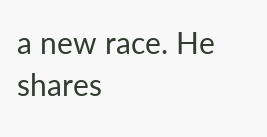a new race. He shares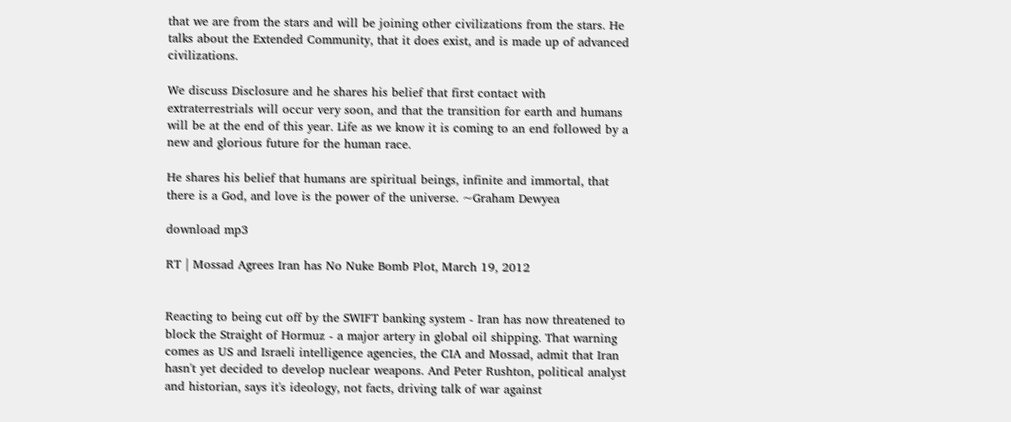that we are from the stars and will be joining other civilizations from the stars. He talks about the Extended Community, that it does exist, and is made up of advanced civilizations.

We discuss Disclosure and he shares his belief that first contact with extraterrestrials will occur very soon, and that the transition for earth and humans will be at the end of this year. Life as we know it is coming to an end followed by a new and glorious future for the human race.

He shares his belief that humans are spiritual beings, infinite and immortal, that there is a God, and love is the power of the universe. ~Graham Dewyea

download mp3

RT | Mossad Agrees Iran has No Nuke Bomb Plot, March 19, 2012


Reacting to being cut off by the SWIFT banking system - Iran has now threatened to block the Straight of Hormuz - a major artery in global oil shipping. That warning comes as US and Israeli intelligence agencies, the CIA and Mossad, admit that Iran hasn't yet decided to develop nuclear weapons. And Peter Rushton, political analyst and historian, says it's ideology, not facts, driving talk of war against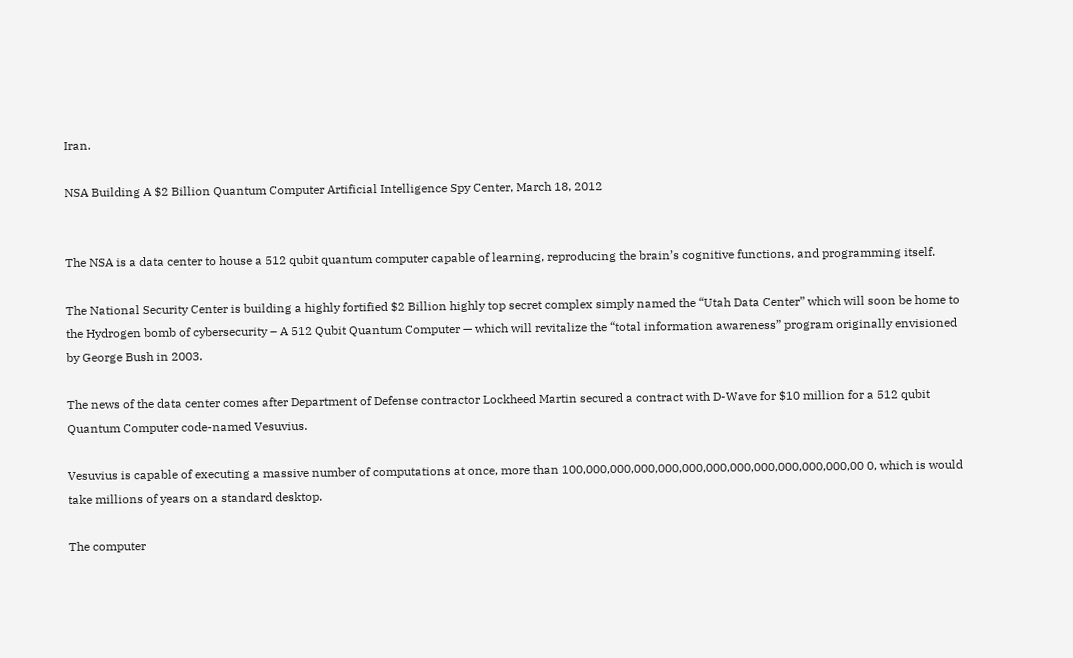Iran.

NSA Building A $2 Billion Quantum Computer Artificial Intelligence Spy Center, March 18, 2012


The NSA is a data center to house a 512 qubit quantum computer capable of learning, reproducing the brain’s cognitive functions, and programming itself.

The National Security Center is building a highly fortified $2 Billion highly top secret complex simply named the “Utah Data Center” which will soon be home to the Hydrogen bomb of cybersecurity – A 512 Qubit Quantum Computer — which will revitalize the “total information awareness” program originally envisioned by George Bush in 2003.

The news of the data center comes after Department of Defense contractor Lockheed Martin secured a contract with D-Wave for $10 million for a 512 qubit Quantum Computer code-named Vesuvius.

Vesuvius is capable of executing a massive number of computations at once, more than 100,000,000,000,000,000,000,000,000,000,000,000,00 0, which is would take millions of years on a standard desktop.

The computer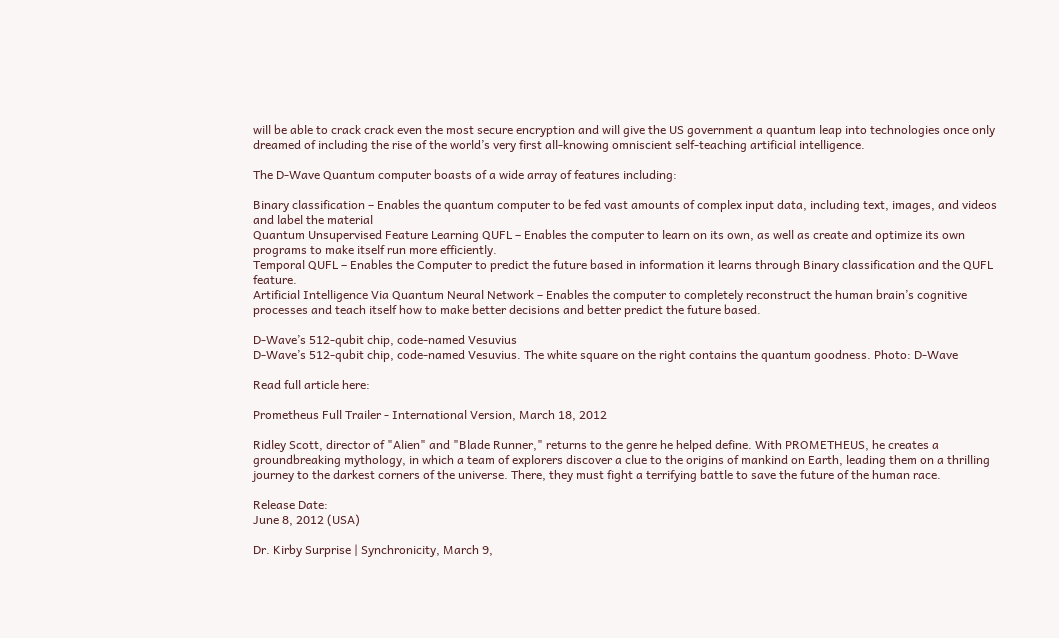will be able to crack crack even the most secure encryption and will give the US government a quantum leap into technologies once only dreamed of including the rise of the world’s very first all-knowing omniscient self-teaching artificial intelligence.

The D-Wave Quantum computer boasts of a wide array of features including:

Binary classification – Enables the quantum computer to be fed vast amounts of complex input data, including text, images, and videos and label the material
Quantum Unsupervised Feature Learning QUFL – Enables the computer to learn on its own, as well as create and optimize its own programs to make itself run more efficiently.
Temporal QUFL – Enables the Computer to predict the future based in information it learns through Binary classification and the QUFL feature.
Artificial Intelligence Via Quantum Neural Network – Enables the computer to completely reconstruct the human brain’s cognitive processes and teach itself how to make better decisions and better predict the future based.

D-Wave’s 512-qubit chip, code-named Vesuvius
D-Wave’s 512-qubit chip, code-named Vesuvius. The white square on the right contains the quantum goodness. Photo: D-Wave

Read full article here:

Prometheus Full Trailer - International Version, March 18, 2012

Ridley Scott, director of "Alien" and "Blade Runner," returns to the genre he helped define. With PROMETHEUS, he creates a groundbreaking mythology, in which a team of explorers discover a clue to the origins of mankind on Earth, leading them on a thrilling journey to the darkest corners of the universe. There, they must fight a terrifying battle to save the future of the human race.

Release Date:
June 8, 2012 (USA)

Dr. Kirby Surprise | Synchronicity, March 9,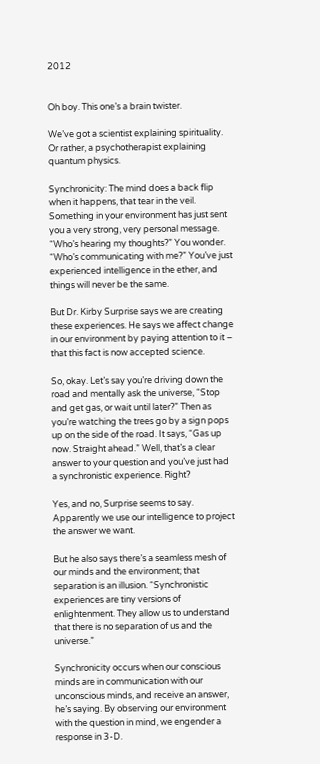2012


Oh boy. This one’s a brain twister.

We’ve got a scientist explaining spirituality. Or rather, a psychotherapist explaining quantum physics.

Synchronicity: The mind does a back flip when it happens, that tear in the veil. Something in your environment has just sent you a very strong, very personal message. “Who’s hearing my thoughts?” You wonder. “Who’s communicating with me?” You’ve just experienced intelligence in the ether, and things will never be the same.

But Dr. Kirby Surprise says we are creating these experiences. He says we affect change in our environment by paying attention to it – that this fact is now accepted science.

So, okay. Let’s say you’re driving down the road and mentally ask the universe, “Stop and get gas, or wait until later?” Then as you’re watching the trees go by a sign pops up on the side of the road. It says, “Gas up now. Straight ahead.” Well, that’s a clear answer to your question and you’ve just had a synchronistic experience. Right?

Yes, and no, Surprise seems to say. Apparently we use our intelligence to project the answer we want.

But he also says there’s a seamless mesh of our minds and the environment; that separation is an illusion. “Synchronistic experiences are tiny versions of enlightenment. They allow us to understand that there is no separation of us and the universe.”

Synchronicity occurs when our conscious minds are in communication with our unconscious minds, and receive an answer, he’s saying. By observing our environment with the question in mind, we engender a response in 3-D.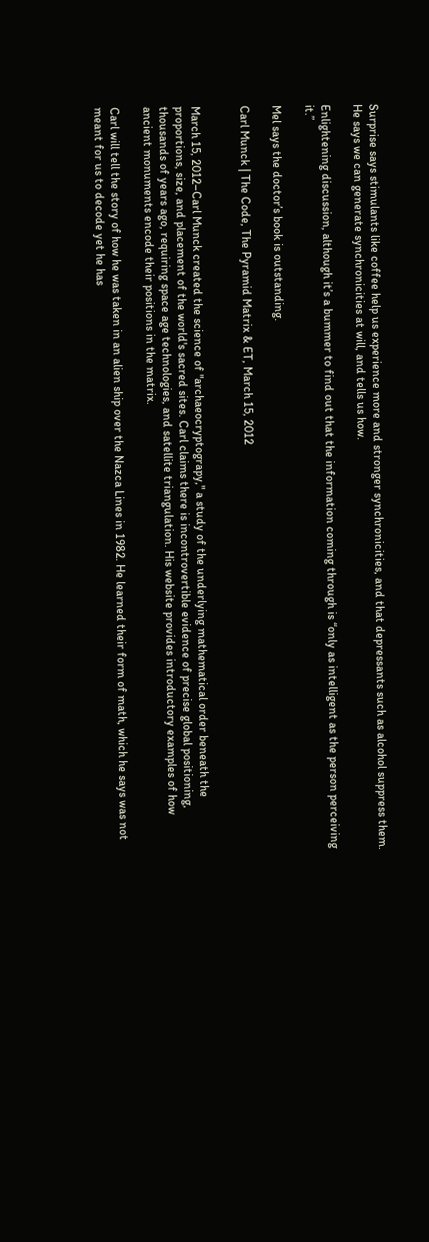Surprise says stimulants like coffee help us experience more and stronger synchronicities, and that depressants such as alcohol suppress them. He says we can generate synchronicities at will, and tells us how.

Enlightening discussion, although it’s a bummer to find out that the information coming through is “only as intelligent as the person perceiving it.”

Mel says the doctor’s book is outstanding.

Carl Munck | The Code, The Pyramid Matrix & ET, March 15, 2012


March 15, 2012–Carl Munck created the science of "archaeocryptograpy," a study of the underlying mathematical order beneath the proportions, size, and placement of the world's sacred sites. Carl claims there is incontrovertible evidence of precise global positioning, thousands of years ago, requiring space age technologies, and satellite triangulation. His website provides introductory examples of how ancient monuments encode their positions in the matrix.

Carl will tell the story of how he was taken in an alien ship over the Nazca Lines in 1982. He learned their form of math, which he says was not meant for us to decode yet he has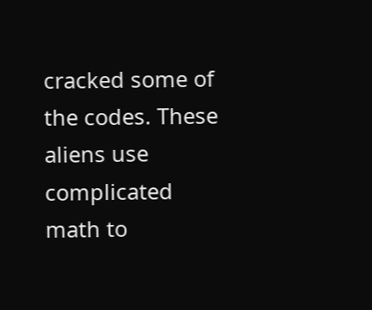cracked some of the codes. These aliens use complicated math to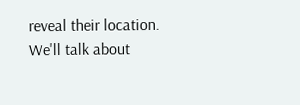reveal their location. We'll talk about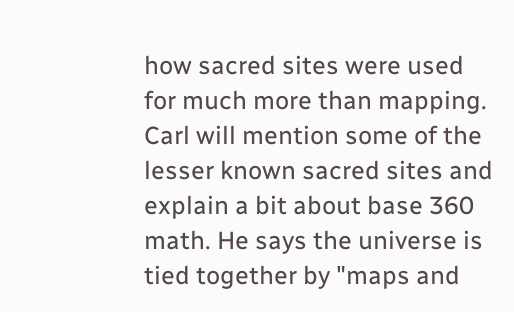how sacred sites were used for much more than mapping. Carl will mention some of the lesser known sacred sites and explain a bit about base 360 math. He says the universe is tied together by "maps and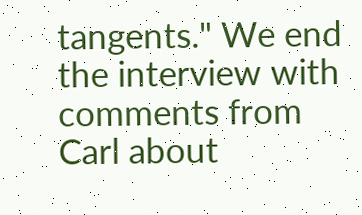tangents." We end the interview with comments from Carl about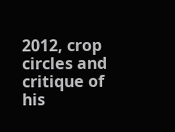2012, crop circles and critique of his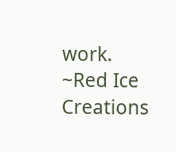work. ~Red Ice Creations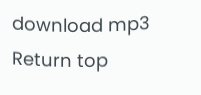download mp3
Return top